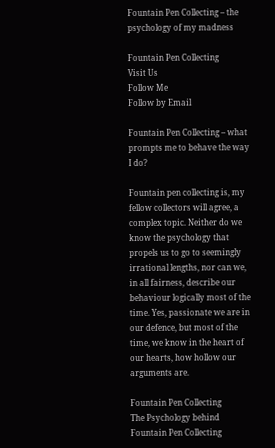Fountain Pen Collecting – the psychology of my madness

Fountain Pen Collecting
Visit Us
Follow Me
Follow by Email

Fountain Pen Collecting – what prompts me to behave the way I do?

Fountain pen collecting is, my fellow collectors will agree, a complex topic. Neither do we know the psychology that propels us to go to seemingly irrational lengths, nor can we, in all fairness, describe our behaviour logically most of the time. Yes, passionate we are in our defence, but most of the time, we know in the heart of our hearts, how hollow our arguments are.

Fountain Pen Collecting
The Psychology behind Fountain Pen Collecting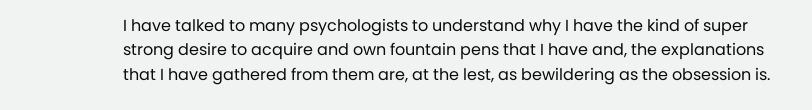I have talked to many psychologists to understand why I have the kind of super strong desire to acquire and own fountain pens that I have and, the explanations that I have gathered from them are, at the lest, as bewildering as the obsession is.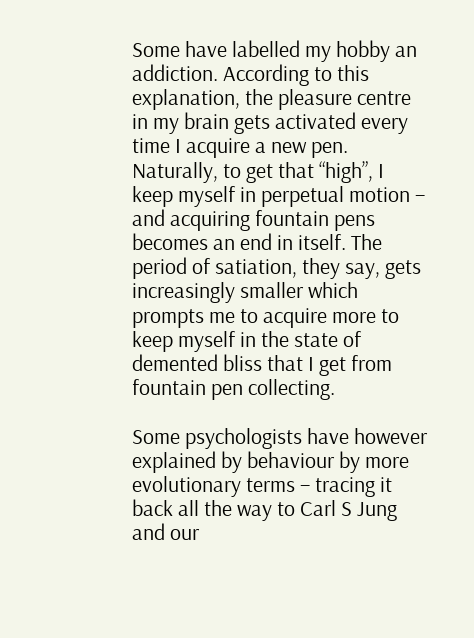Some have labelled my hobby an addiction. According to this explanation, the pleasure centre in my brain gets activated every time I acquire a new pen. Naturally, to get that “high”, I keep myself in perpetual motion – and acquiring fountain pens becomes an end in itself. The period of satiation, they say, gets increasingly smaller which prompts me to acquire more to keep myself in the state of demented bliss that I get from fountain pen collecting.

Some psychologists have however explained by behaviour by more evolutionary terms – tracing it back all the way to Carl S Jung and our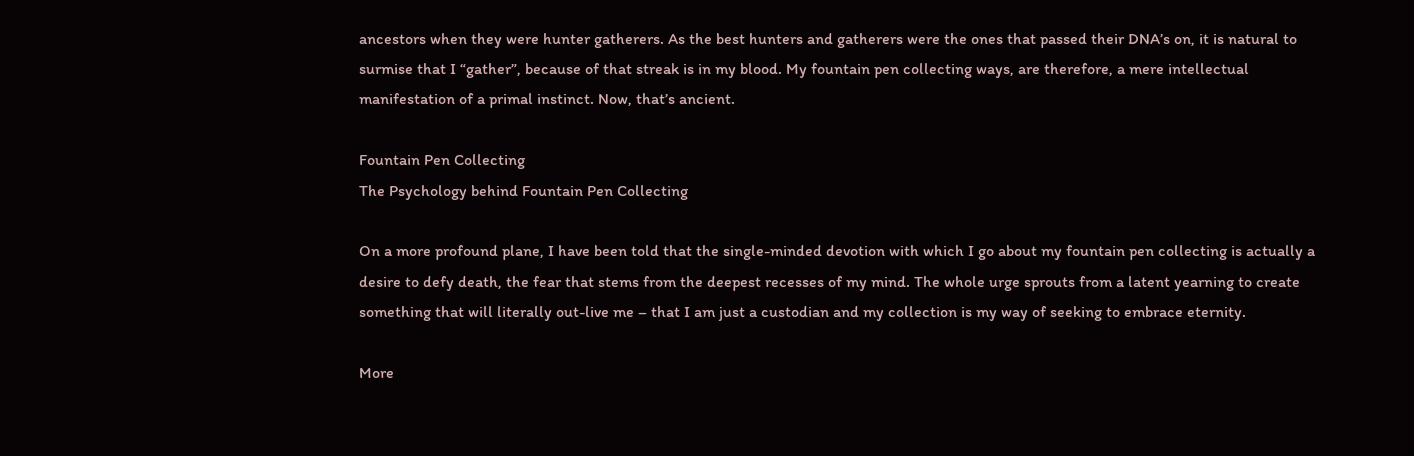ancestors when they were hunter gatherers. As the best hunters and gatherers were the ones that passed their DNA’s on, it is natural to surmise that I “gather”, because of that streak is in my blood. My fountain pen collecting ways, are therefore, a mere intellectual manifestation of a primal instinct. Now, that’s ancient.

Fountain Pen Collecting
The Psychology behind Fountain Pen Collecting

On a more profound plane, I have been told that the single-minded devotion with which I go about my fountain pen collecting is actually a desire to defy death, the fear that stems from the deepest recesses of my mind. The whole urge sprouts from a latent yearning to create something that will literally out-live me – that I am just a custodian and my collection is my way of seeking to embrace eternity.

More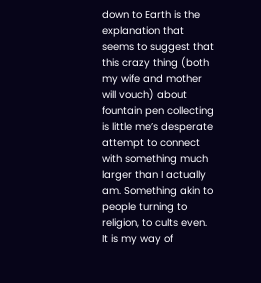down to Earth is the explanation that seems to suggest that this crazy thing (both my wife and mother will vouch) about fountain pen collecting is little me’s desperate attempt to connect with something much larger than I actually am. Something akin to people turning to religion, to cults even. It is my way of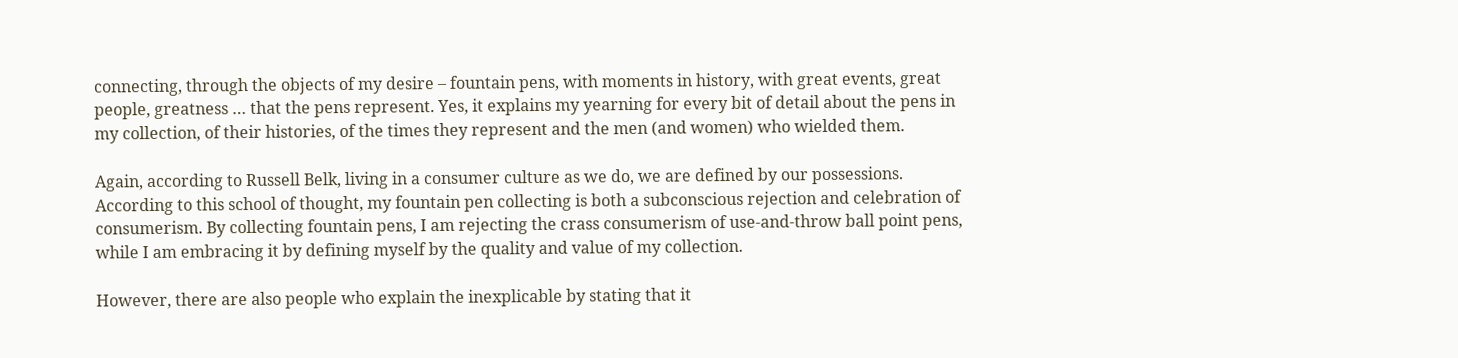connecting, through the objects of my desire – fountain pens, with moments in history, with great events, great people, greatness … that the pens represent. Yes, it explains my yearning for every bit of detail about the pens in my collection, of their histories, of the times they represent and the men (and women) who wielded them.

Again, according to Russell Belk, living in a consumer culture as we do, we are defined by our possessions. According to this school of thought, my fountain pen collecting is both a subconscious rejection and celebration of consumerism. By collecting fountain pens, I am rejecting the crass consumerism of use-and-throw ball point pens, while I am embracing it by defining myself by the quality and value of my collection.

However, there are also people who explain the inexplicable by stating that it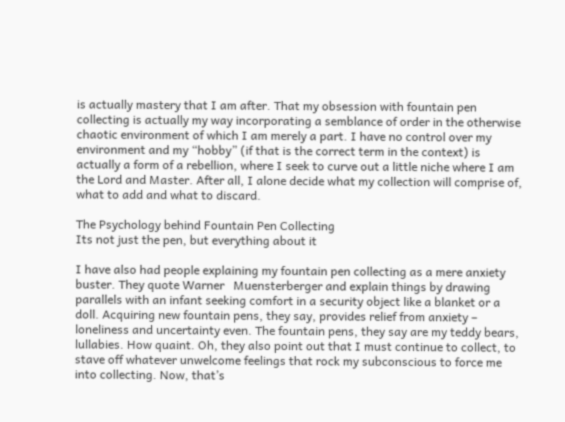is actually mastery that I am after. That my obsession with fountain pen collecting is actually my way incorporating a semblance of order in the otherwise chaotic environment of which I am merely a part. I have no control over my environment and my “hobby” (if that is the correct term in the context) is actually a form of a rebellion, where I seek to curve out a little niche where I am the Lord and Master. After all, I alone decide what my collection will comprise of, what to add and what to discard.

The Psychology behind Fountain Pen Collecting
Its not just the pen, but everything about it

I have also had people explaining my fountain pen collecting as a mere anxiety buster. They quote Warner   Muensterberger and explain things by drawing parallels with an infant seeking comfort in a security object like a blanket or a doll. Acquiring new fountain pens, they say, provides relief from anxiety – loneliness and uncertainty even. The fountain pens, they say are my teddy bears, lullabies. How quaint. Oh, they also point out that I must continue to collect, to stave off whatever unwelcome feelings that rock my subconscious to force me into collecting. Now, that’s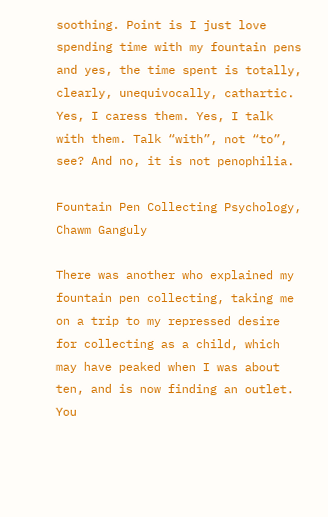soothing. Point is I just love spending time with my fountain pens and yes, the time spent is totally, clearly, unequivocally, cathartic. Yes, I caress them. Yes, I talk with them. Talk “with”, not “to”, see? And no, it is not penophilia.

Fountain Pen Collecting Psychology, Chawm Ganguly

There was another who explained my fountain pen collecting, taking me on a trip to my repressed desire for collecting as a child, which may have peaked when I was about ten, and is now finding an outlet. You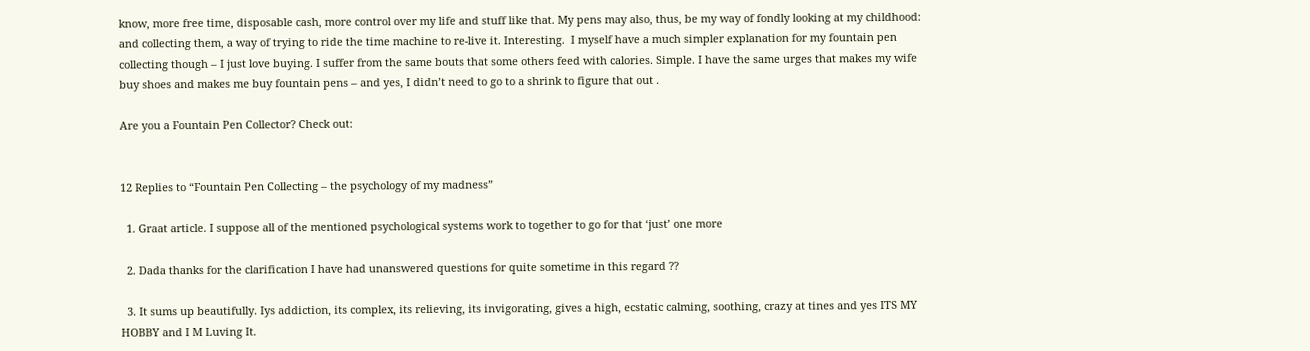know, more free time, disposable cash, more control over my life and stuff like that. My pens may also, thus, be my way of fondly looking at my childhood: and collecting them, a way of trying to ride the time machine to re-live it. Interesting.  I myself have a much simpler explanation for my fountain pen collecting though – I just love buying. I suffer from the same bouts that some others feed with calories. Simple. I have the same urges that makes my wife buy shoes and makes me buy fountain pens – and yes, I didn’t need to go to a shrink to figure that out .

Are you a Fountain Pen Collector? Check out:


12 Replies to “Fountain Pen Collecting – the psychology of my madness”

  1. Graat article. I suppose all of the mentioned psychological systems work to together to go for that ‘just’ one more

  2. Dada thanks for the clarification I have had unanswered questions for quite sometime in this regard ??

  3. It sums up beautifully. Iys addiction, its complex, its relieving, its invigorating, gives a high, ecstatic calming, soothing, crazy at tines and yes ITS MY HOBBY and I M Luving It.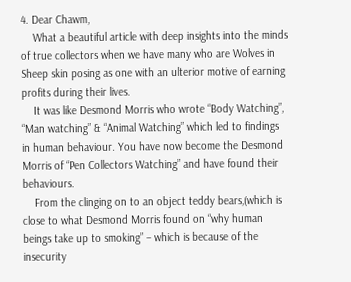4. Dear Chawm,
    What a beautiful article with deep insights into the minds of true collectors when we have many who are Wolves in Sheep skin posing as one with an ulterior motive of earning profits during their lives.
    It was like Desmond Morris who wrote “Body Watching”, “Man watching” & “Animal Watching” which led to findings in human behaviour. You have now become the Desmond Morris of “Pen Collectors Watching” and have found their behaviours.
    From the clinging on to an object teddy bears,(which is close to what Desmond Morris found on “why human beings take up to smoking” – which is because of the insecurity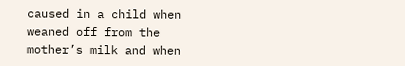caused in a child when weaned off from the mother’s milk and when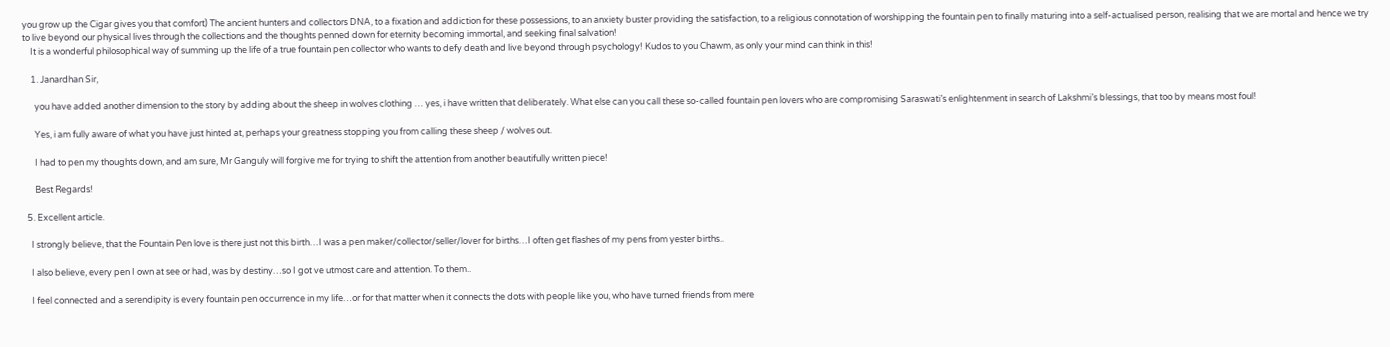you grow up the Cigar gives you that comfort) The ancient hunters and collectors DNA, to a fixation and addiction for these possessions, to an anxiety buster providing the satisfaction, to a religious connotation of worshipping the fountain pen to finally maturing into a self-actualised person, realising that we are mortal and hence we try to live beyond our physical lives through the collections and the thoughts penned down for eternity becoming immortal, and seeking final salvation!
    It is a wonderful philosophical way of summing up the life of a true fountain pen collector who wants to defy death and live beyond through psychology! Kudos to you Chawm, as only your mind can think in this!

    1. Janardhan Sir,

      you have added another dimension to the story by adding about the sheep in wolves clothing … yes, i have written that deliberately. What else can you call these so-called fountain pen lovers who are compromising Saraswati’s enlightenment in search of Lakshmi’s blessings, that too by means most foul!

      Yes, i am fully aware of what you have just hinted at, perhaps your greatness stopping you from calling these sheep / wolves out.

      I had to pen my thoughts down, and am sure, Mr Ganguly will forgive me for trying to shift the attention from another beautifully written piece!

      Best Regards!

  5. Excellent article.

    I strongly believe, that the Fountain Pen love is there just not this birth…I was a pen maker/collector/seller/lover for births…I often get flashes of my pens from yester births..

    I also believe, every pen I own at see or had, was by destiny…so I got ve utmost care and attention. To them..

    I feel connected and a serendipity is every fountain pen occurrence in my life…or for that matter when it connects the dots with people like you, who have turned friends from mere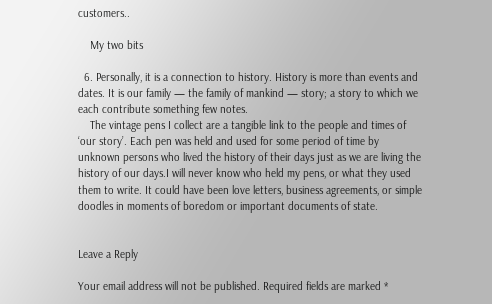customers..

    My two bits

  6. Personally, it is a connection to history. History is more than events and dates. It is our family — the family of mankind — story; a story to which we each contribute something few notes.
    The vintage pens I collect are a tangible link to the people and times of ‘our story’. Each pen was held and used for some period of time by unknown persons who lived the history of their days just as we are living the history of our days.I will never know who held my pens, or what they used them to write. It could have been love letters, business agreements, or simple doodles in moments of boredom or important documents of state.


Leave a Reply

Your email address will not be published. Required fields are marked *